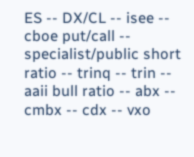ES -- DX/CL -- isee -- cboe put/call -- specialist/public short ratio -- trinq -- trin -- aaii bull ratio -- abx -- cmbx -- cdx -- vxo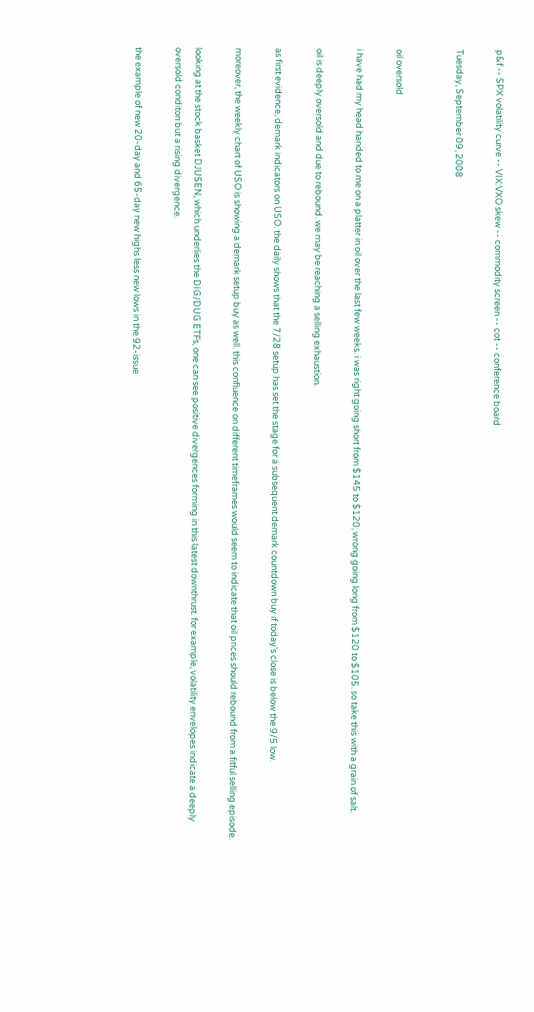p&f -- SPX volatility curve -- VIX:VXO skew -- commodity screen -- cot -- conference board

Tuesday, September 09, 2008


oil oversold

i have had my head handed to me on a platter in oil over the last few weeks. i was right going short from $145 to $120; wrong going long from $120 to $105. so take this with a grain of salt.

oil is deeply oversold and due to rebound. we may be reaching a selling exhaustion.

as first evidence, demark indicators on USO. the daily shows that the 7/28 setup has set the stage for a subsequent demark countdown buy if today's close is below the 9/5 low.

moreover, the weekly chart of USO is showing a demark setup buy as well. this confluence on different timeframes would seem to indicate that oil prices should rebound from a fitful selling episode.

looking at the stock basket DJUSEN, which underlies the DIG/DUG ETFs, one can see positive divergences forming in this latest downthrust. for example, volatility envelopes indicate a deeply oversold conditon but a rising divergence.

the example of new 20-day and 65-day new highs less new lows in the 92-issue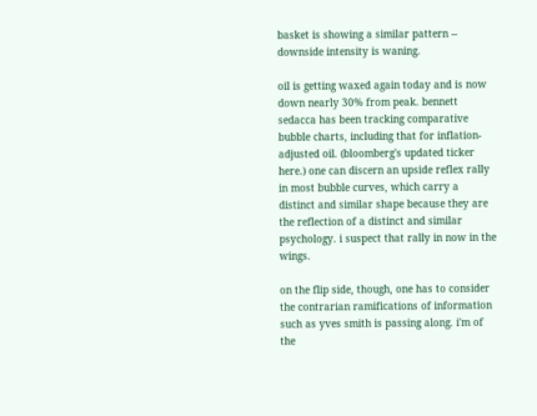basket is showing a similar pattern -- downside intensity is waning.

oil is getting waxed again today and is now down nearly 30% from peak. bennett sedacca has been tracking comparative bubble charts, including that for inflation-adjusted oil. (bloomberg's updated ticker here.) one can discern an upside reflex rally in most bubble curves, which carry a distinct and similar shape because they are the reflection of a distinct and similar psychology. i suspect that rally in now in the wings.

on the flip side, though, one has to consider the contrarian ramifications of information such as yves smith is passing along. i'm of the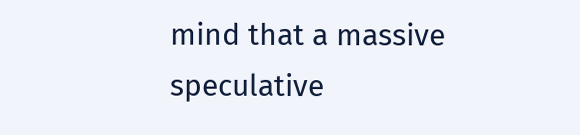mind that a massive speculative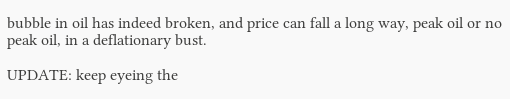bubble in oil has indeed broken, and price can fall a long way, peak oil or no peak oil, in a deflationary bust.

UPDATE: keep eyeing the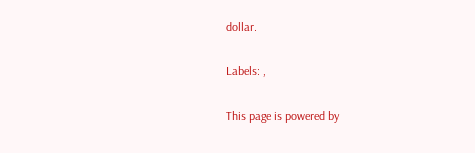dollar.

Labels: ,

This page is powered by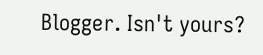Blogger. Isn't yours?